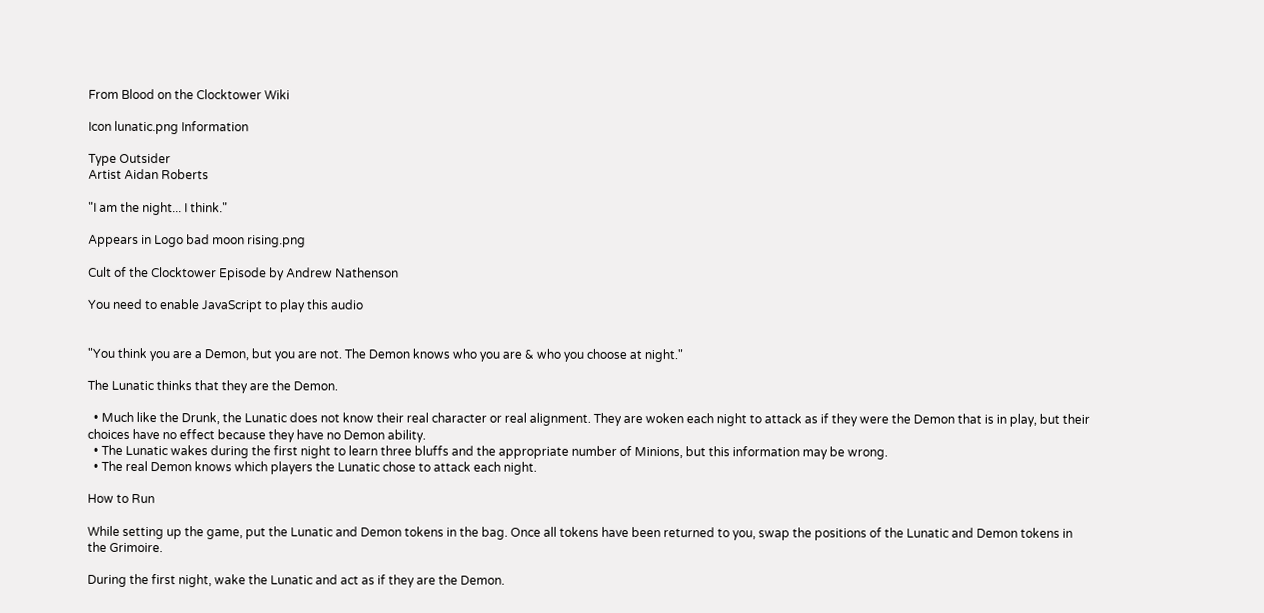From Blood on the Clocktower Wiki

Icon lunatic.png Information

Type Outsider
Artist Aidan Roberts

"I am the night... I think."

Appears in Logo bad moon rising.png

Cult of the Clocktower Episode by Andrew Nathenson

You need to enable JavaScript to play this audio


"You think you are a Demon, but you are not. The Demon knows who you are & who you choose at night."

The Lunatic thinks that they are the Demon.

  • Much like the Drunk, the Lunatic does not know their real character or real alignment. They are woken each night to attack as if they were the Demon that is in play, but their choices have no effect because they have no Demon ability.
  • The Lunatic wakes during the first night to learn three bluffs and the appropriate number of Minions, but this information may be wrong.
  • The real Demon knows which players the Lunatic chose to attack each night.

How to Run

While setting up the game, put the Lunatic and Demon tokens in the bag. Once all tokens have been returned to you, swap the positions of the Lunatic and Demon tokens in the Grimoire.

During the first night, wake the Lunatic and act as if they are the Demon.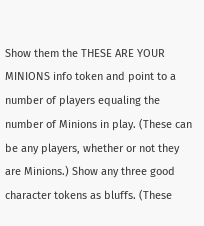Show them the THESE ARE YOUR MINIONS info token and point to a number of players equaling the number of Minions in play. (These can be any players, whether or not they are Minions.) Show any three good character tokens as bluffs. (These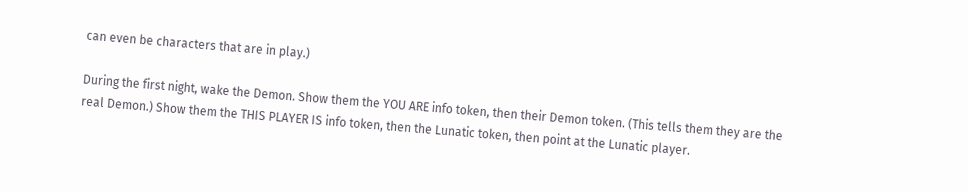can even be characters that are in play.)

During the first night, wake the Demon. Show them the YOU ARE info token, then their Demon token. (This tells them they are the real Demon.) Show them the THIS PLAYER IS info token, then the Lunatic token, then point at the Lunatic player.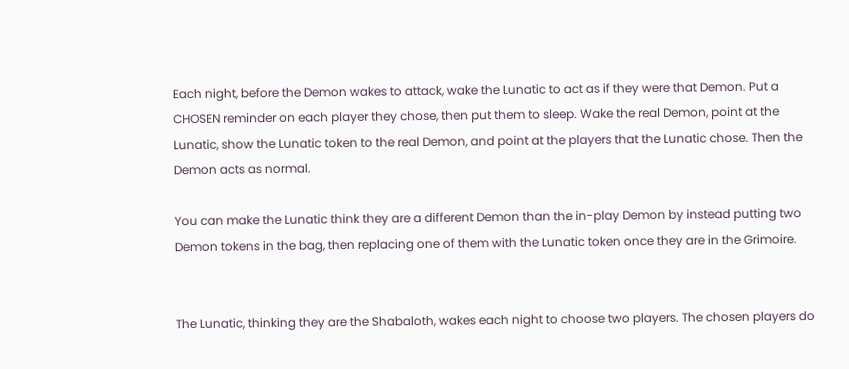Each night, before the Demon wakes to attack, wake the Lunatic to act as if they were that Demon. Put a CHOSEN reminder on each player they chose, then put them to sleep. Wake the real Demon, point at the Lunatic, show the Lunatic token to the real Demon, and point at the players that the Lunatic chose. Then the Demon acts as normal.

You can make the Lunatic think they are a different Demon than the in-play Demon by instead putting two Demon tokens in the bag, then replacing one of them with the Lunatic token once they are in the Grimoire.


The Lunatic, thinking they are the Shabaloth, wakes each night to choose two players. The chosen players do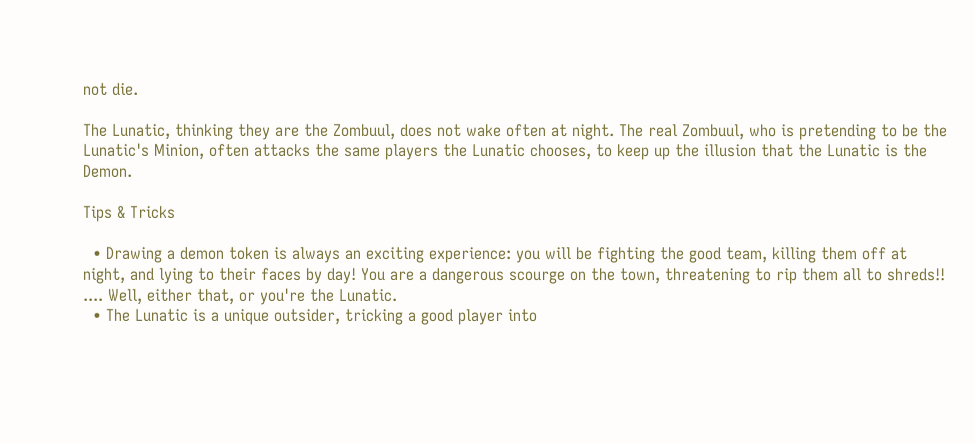not die.

The Lunatic, thinking they are the Zombuul, does not wake often at night. The real Zombuul, who is pretending to be the Lunatic's Minion, often attacks the same players the Lunatic chooses, to keep up the illusion that the Lunatic is the Demon.

Tips & Tricks

  • Drawing a demon token is always an exciting experience: you will be fighting the good team, killing them off at night, and lying to their faces by day! You are a dangerous scourge on the town, threatening to rip them all to shreds!! .... Well, either that, or you're the Lunatic.
  • The Lunatic is a unique outsider, tricking a good player into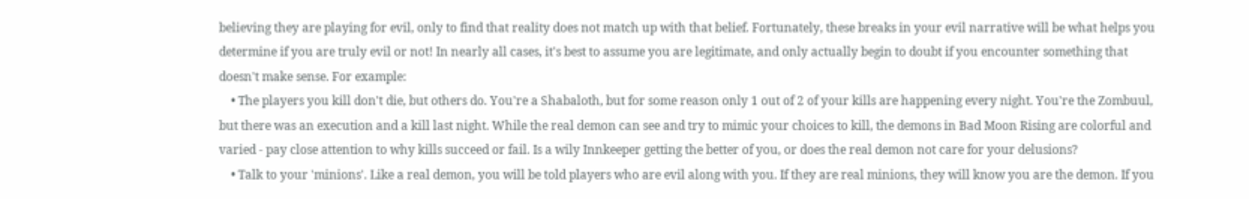believing they are playing for evil, only to find that reality does not match up with that belief. Fortunately, these breaks in your evil narrative will be what helps you determine if you are truly evil or not! In nearly all cases, it's best to assume you are legitimate, and only actually begin to doubt if you encounter something that doesn't make sense. For example:
    • The players you kill don't die, but others do. You're a Shabaloth, but for some reason only 1 out of 2 of your kills are happening every night. You're the Zombuul, but there was an execution and a kill last night. While the real demon can see and try to mimic your choices to kill, the demons in Bad Moon Rising are colorful and varied - pay close attention to why kills succeed or fail. Is a wily Innkeeper getting the better of you, or does the real demon not care for your delusions?
    • Talk to your 'minions'. Like a real demon, you will be told players who are evil along with you. If they are real minions, they will know you are the demon. If you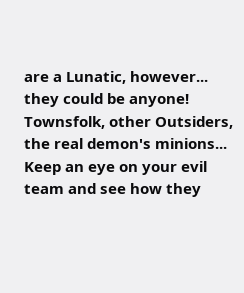are a Lunatic, however... they could be anyone! Townsfolk, other Outsiders, the real demon's minions... Keep an eye on your evil team and see how they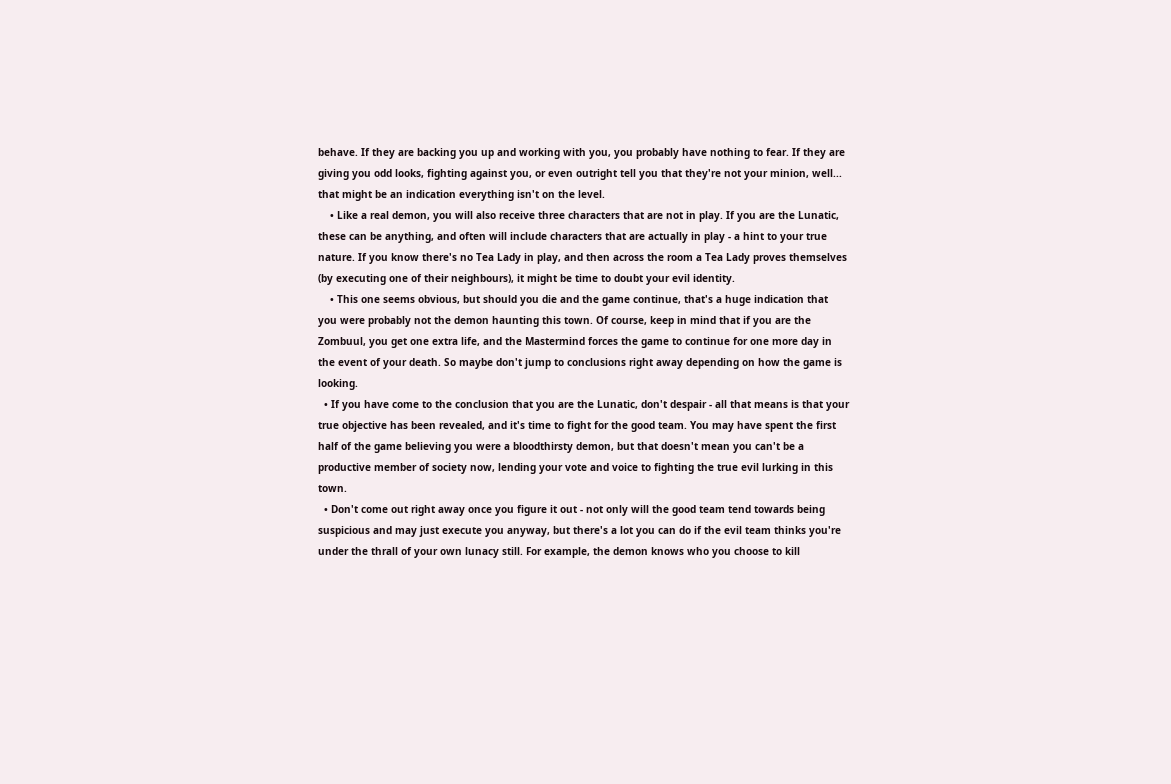behave. If they are backing you up and working with you, you probably have nothing to fear. If they are giving you odd looks, fighting against you, or even outright tell you that they're not your minion, well... that might be an indication everything isn't on the level.
    • Like a real demon, you will also receive three characters that are not in play. If you are the Lunatic, these can be anything, and often will include characters that are actually in play - a hint to your true nature. If you know there's no Tea Lady in play, and then across the room a Tea Lady proves themselves (by executing one of their neighbours), it might be time to doubt your evil identity.
    • This one seems obvious, but should you die and the game continue, that's a huge indication that you were probably not the demon haunting this town. Of course, keep in mind that if you are the Zombuul, you get one extra life, and the Mastermind forces the game to continue for one more day in the event of your death. So maybe don't jump to conclusions right away depending on how the game is looking.
  • If you have come to the conclusion that you are the Lunatic, don't despair - all that means is that your true objective has been revealed, and it's time to fight for the good team. You may have spent the first half of the game believing you were a bloodthirsty demon, but that doesn't mean you can't be a productive member of society now, lending your vote and voice to fighting the true evil lurking in this town.
  • Don't come out right away once you figure it out - not only will the good team tend towards being suspicious and may just execute you anyway, but there's a lot you can do if the evil team thinks you're under the thrall of your own lunacy still. For example, the demon knows who you choose to kill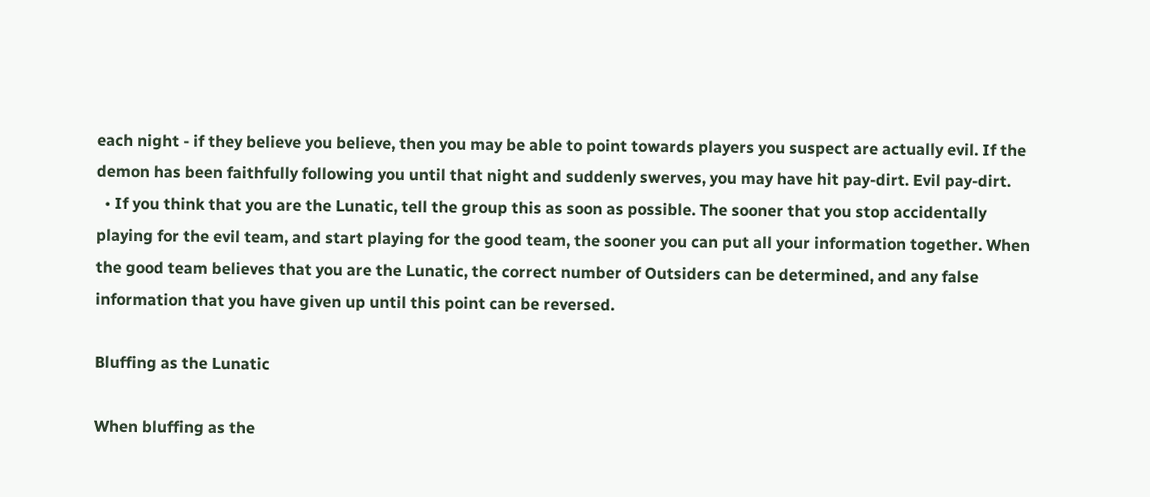each night - if they believe you believe, then you may be able to point towards players you suspect are actually evil. If the demon has been faithfully following you until that night and suddenly swerves, you may have hit pay-dirt. Evil pay-dirt.
  • If you think that you are the Lunatic, tell the group this as soon as possible. The sooner that you stop accidentally playing for the evil team, and start playing for the good team, the sooner you can put all your information together. When the good team believes that you are the Lunatic, the correct number of Outsiders can be determined, and any false information that you have given up until this point can be reversed.

Bluffing as the Lunatic

When bluffing as the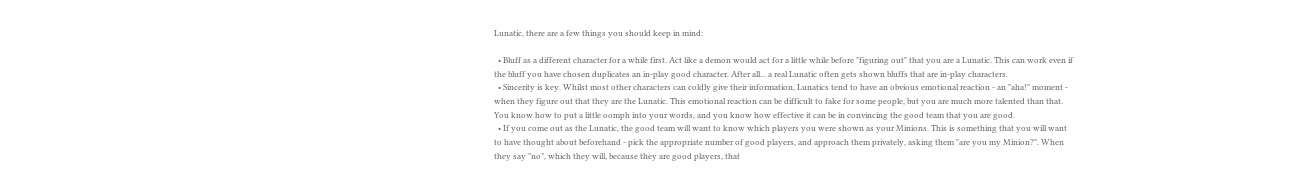Lunatic, there are a few things you should keep in mind:

  • Bluff as a different character for a while first. Act like a demon would act for a little while before "figuring out" that you are a Lunatic. This can work even if the bluff you have chosen duplicates an in-play good character. After all... a real Lunatic often gets shown bluffs that are in-play characters.
  • Sincerity is key. Whilst most other characters can coldly give their information, Lunatics tend to have an obvious emotional reaction - an "aha!" moment - when they figure out that they are the Lunatic. This emotional reaction can be difficult to fake for some people, but you are much more talented than that. You know how to put a little oomph into your words, and you know how effective it can be in convincing the good team that you are good.
  • If you come out as the Lunatic, the good team will want to know which players you were shown as your Minions. This is something that you will want to have thought about beforehand - pick the appropriate number of good players, and approach them privately, asking them "are you my Minion?". When they say "no", which they will, because they are good players, that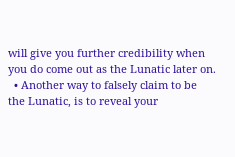will give you further credibility when you do come out as the Lunatic later on.
  • Another way to falsely claim to be the Lunatic, is to reveal your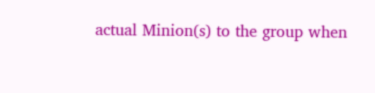actual Minion(s) to the group when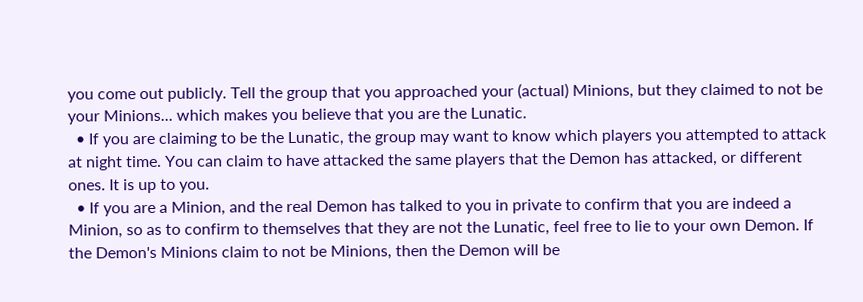you come out publicly. Tell the group that you approached your (actual) Minions, but they claimed to not be your Minions... which makes you believe that you are the Lunatic.
  • If you are claiming to be the Lunatic, the group may want to know which players you attempted to attack at night time. You can claim to have attacked the same players that the Demon has attacked, or different ones. It is up to you.
  • If you are a Minion, and the real Demon has talked to you in private to confirm that you are indeed a Minion, so as to confirm to themselves that they are not the Lunatic, feel free to lie to your own Demon. If the Demon's Minions claim to not be Minions, then the Demon will be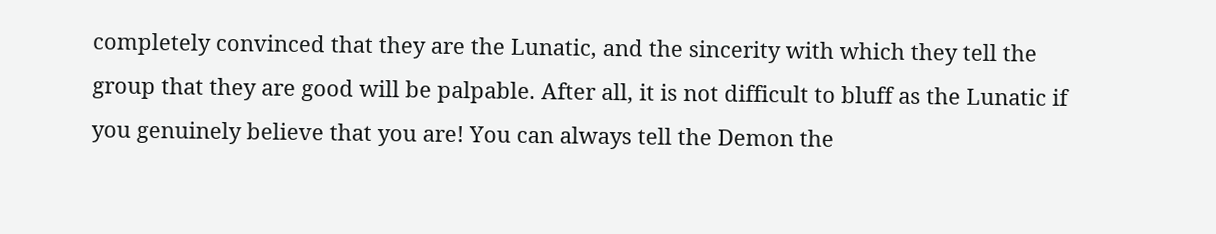completely convinced that they are the Lunatic, and the sincerity with which they tell the group that they are good will be palpable. After all, it is not difficult to bluff as the Lunatic if you genuinely believe that you are! You can always tell the Demon the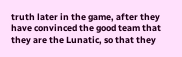truth later in the game, after they have convinced the good team that they are the Lunatic, so that they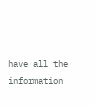have all the information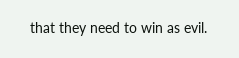that they need to win as evil.